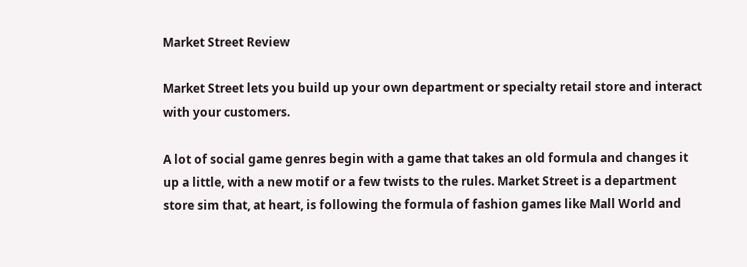Market Street Review

Market Street lets you build up your own department or specialty retail store and interact with your customers.

A lot of social game genres begin with a game that takes an old formula and changes it up a little, with a new motif or a few twists to the rules. Market Street is a department store sim that, at heart, is following the formula of fashion games like Mall World and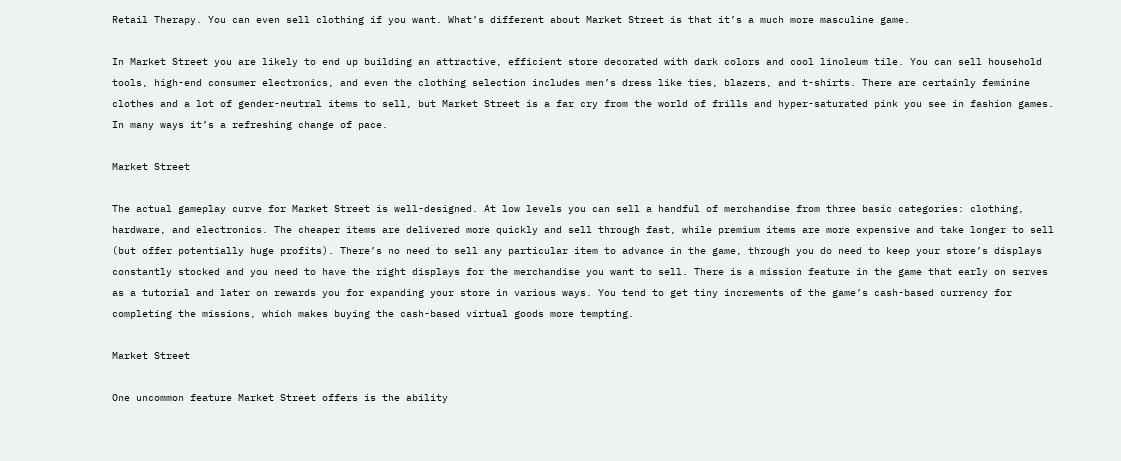Retail Therapy. You can even sell clothing if you want. What’s different about Market Street is that it’s a much more masculine game.

In Market Street you are likely to end up building an attractive, efficient store decorated with dark colors and cool linoleum tile. You can sell household tools, high-end consumer electronics, and even the clothing selection includes men’s dress like ties, blazers, and t-shirts. There are certainly feminine clothes and a lot of gender-neutral items to sell, but Market Street is a far cry from the world of frills and hyper-saturated pink you see in fashion games. In many ways it’s a refreshing change of pace.

Market Street

The actual gameplay curve for Market Street is well-designed. At low levels you can sell a handful of merchandise from three basic categories: clothing, hardware, and electronics. The cheaper items are delivered more quickly and sell through fast, while premium items are more expensive and take longer to sell (but offer potentially huge profits). There’s no need to sell any particular item to advance in the game, through you do need to keep your store’s displays constantly stocked and you need to have the right displays for the merchandise you want to sell. There is a mission feature in the game that early on serves as a tutorial and later on rewards you for expanding your store in various ways. You tend to get tiny increments of the game’s cash-based currency for completing the missions, which makes buying the cash-based virtual goods more tempting.

Market Street

One uncommon feature Market Street offers is the ability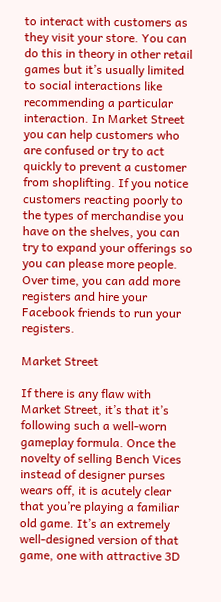to interact with customers as they visit your store. You can do this in theory in other retail games but it’s usually limited to social interactions like recommending a particular interaction. In Market Street you can help customers who are confused or try to act quickly to prevent a customer from shoplifting. If you notice customers reacting poorly to the types of merchandise you have on the shelves, you can try to expand your offerings so you can please more people. Over time, you can add more registers and hire your Facebook friends to run your registers.

Market Street

If there is any flaw with Market Street, it’s that it’s following such a well-worn gameplay formula. Once the novelty of selling Bench Vices instead of designer purses wears off, it is acutely clear that you’re playing a familiar old game. It’s an extremely well-designed version of that game, one with attractive 3D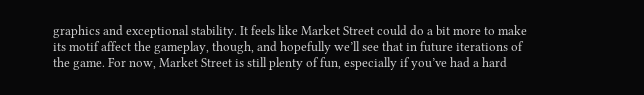graphics and exceptional stability. It feels like Market Street could do a bit more to make its motif affect the gameplay, though, and hopefully we’ll see that in future iterations of the game. For now, Market Street is still plenty of fun, especially if you’ve had a hard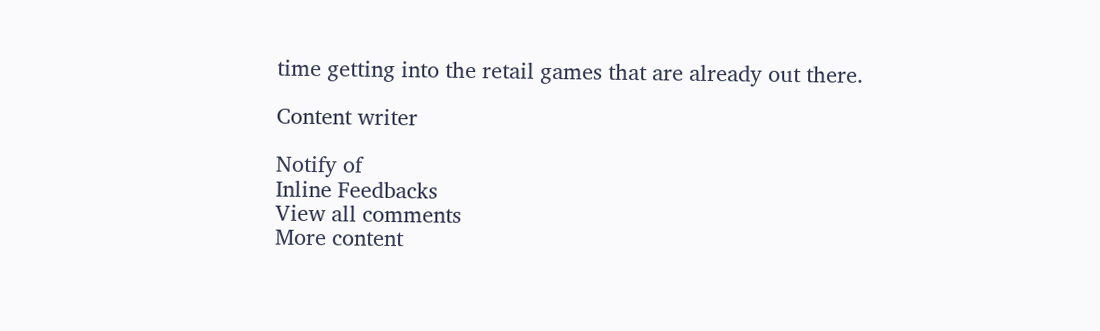time getting into the retail games that are already out there.

Content writer

Notify of
Inline Feedbacks
View all comments
More content